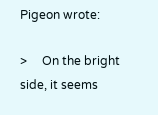Pigeon wrote:

>     On the bright side, it seems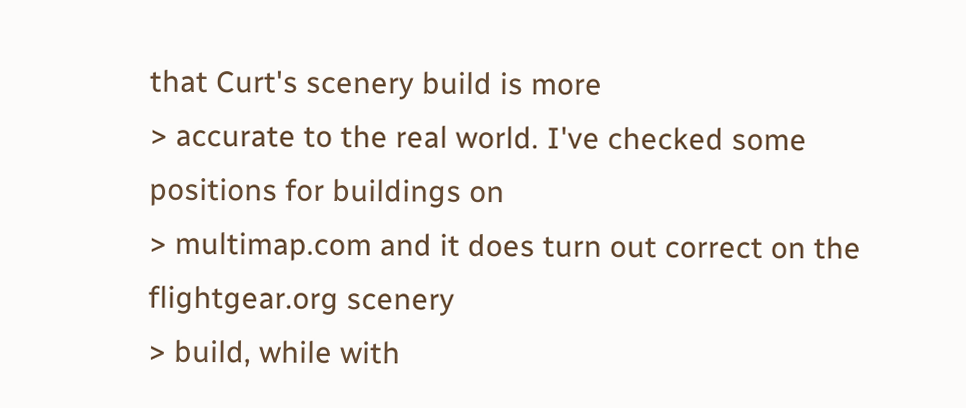that Curt's scenery build is more
> accurate to the real world. I've checked some positions for buildings on
> multimap.com and it does turn out correct on the flightgear.org scenery
> build, while with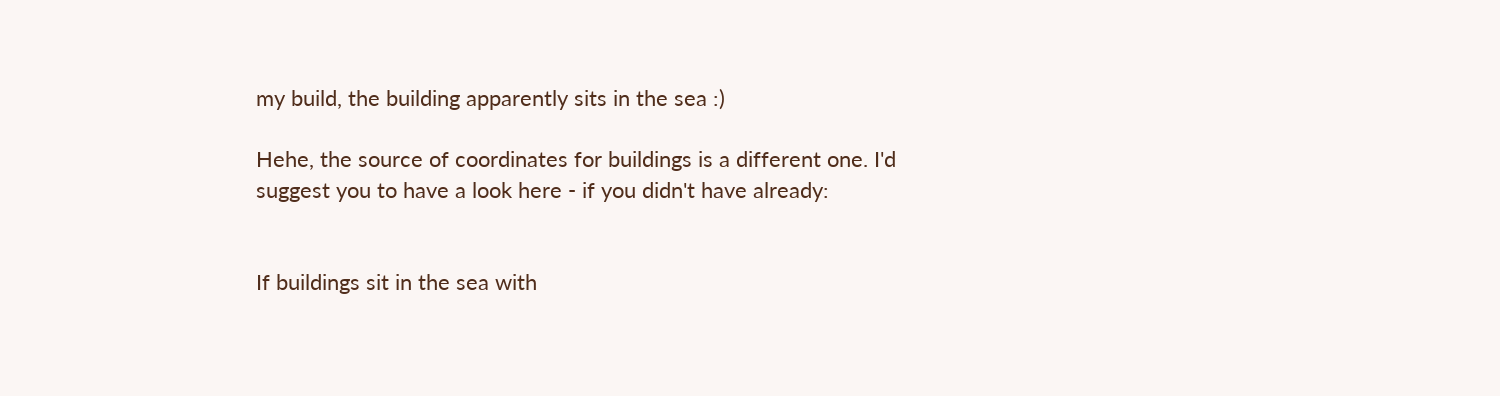my build, the building apparently sits in the sea :)

Hehe, the source of coordinates for buildings is a different one. I'd
suggest you to have a look here - if you didn't have already:


If buildings sit in the sea with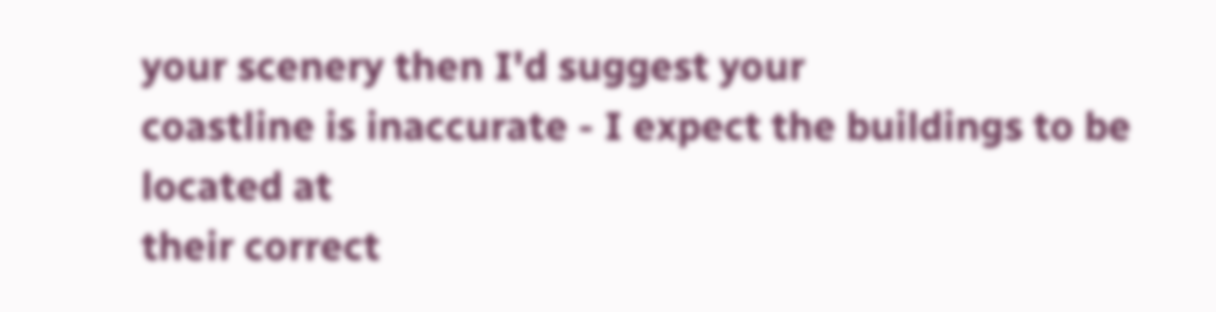your scenery then I'd suggest your
coastline is inaccurate - I expect the buildings to be located at
their correct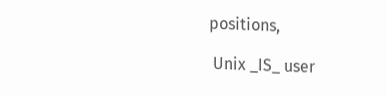positions,

 Unix _IS_ user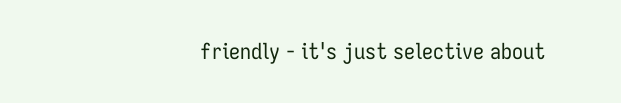friendly - it's just selective about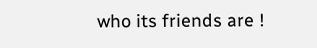who its friends are !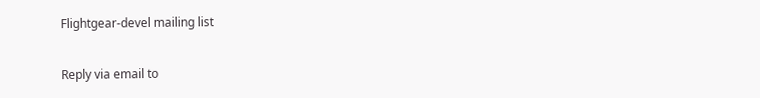Flightgear-devel mailing list

Reply via email to